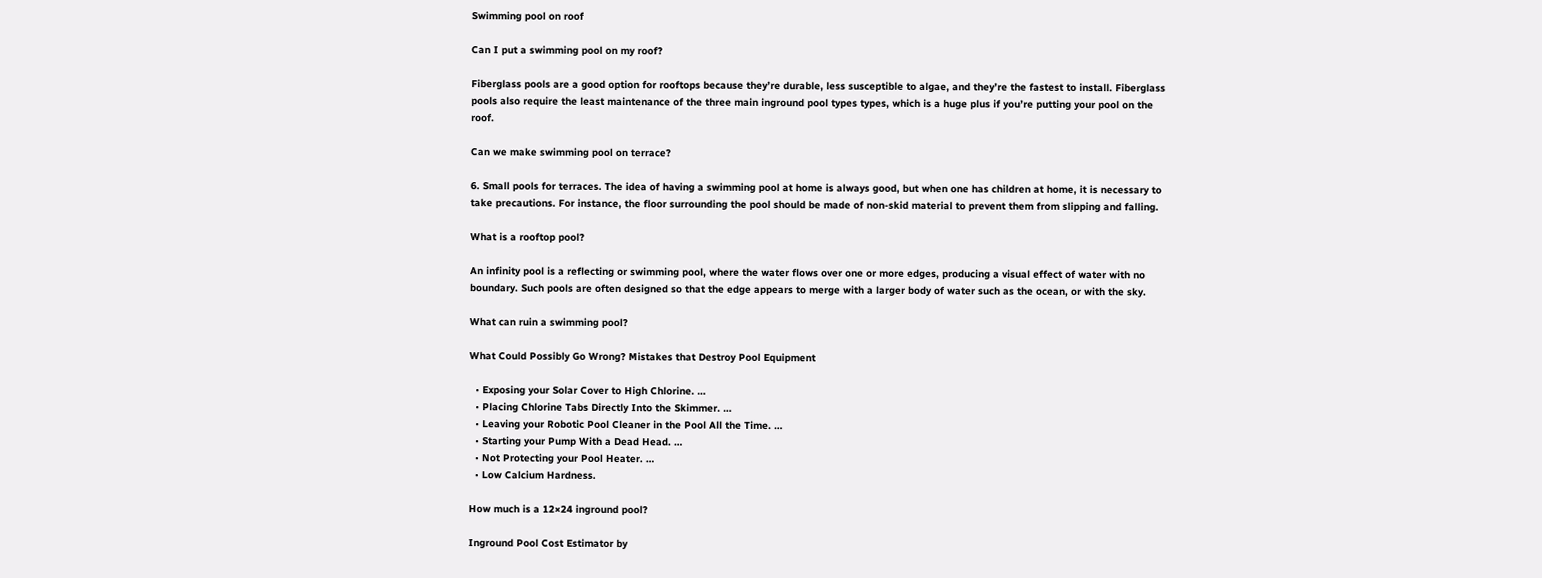Swimming pool on roof

Can I put a swimming pool on my roof?

Fiberglass pools are a good option for rooftops because they’re durable, less susceptible to algae, and they’re the fastest to install. Fiberglass pools also require the least maintenance of the three main inground pool types types, which is a huge plus if you’re putting your pool on the roof.

Can we make swimming pool on terrace?

6. Small pools for terraces. The idea of having a swimming pool at home is always good, but when one has children at home, it is necessary to take precautions. For instance, the floor surrounding the pool should be made of non-skid material to prevent them from slipping and falling.

What is a rooftop pool?

An infinity pool is a reflecting or swimming pool, where the water flows over one or more edges, producing a visual effect of water with no boundary. Such pools are often designed so that the edge appears to merge with a larger body of water such as the ocean, or with the sky.

What can ruin a swimming pool?

What Could Possibly Go Wrong? Mistakes that Destroy Pool Equipment

  • Exposing your Solar Cover to High Chlorine. …
  • Placing Chlorine Tabs Directly Into the Skimmer. …
  • Leaving your Robotic Pool Cleaner in the Pool All the Time. …
  • Starting your Pump With a Dead Head. …
  • Not Protecting your Pool Heater. …
  • Low Calcium Hardness.

How much is a 12×24 inground pool?

Inground Pool Cost Estimator by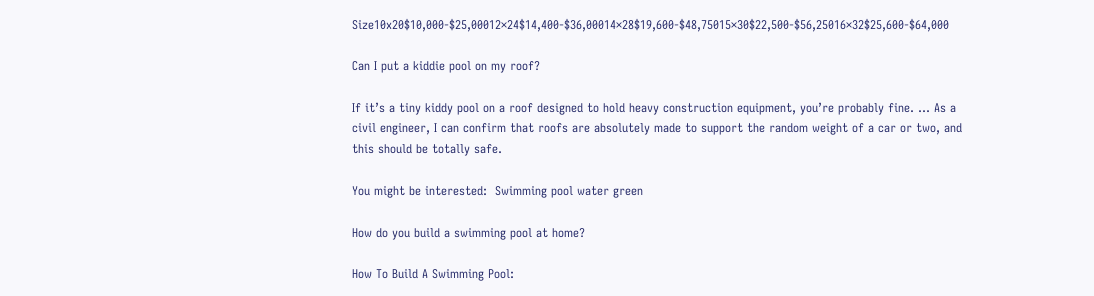Size10x20$10,000-$25,00012×24$14,400-$36,00014×28$19,600-$48,75015×30$22,500-$56,25016×32$25,600-$64,000

Can I put a kiddie pool on my roof?

If it’s a tiny kiddy pool on a roof designed to hold heavy construction equipment, you’re probably fine. … As a civil engineer, I can confirm that roofs are absolutely made to support the random weight of a car or two, and this should be totally safe.

You might be interested:  Swimming pool water green

How do you build a swimming pool at home?

How To Build A Swimming Pool: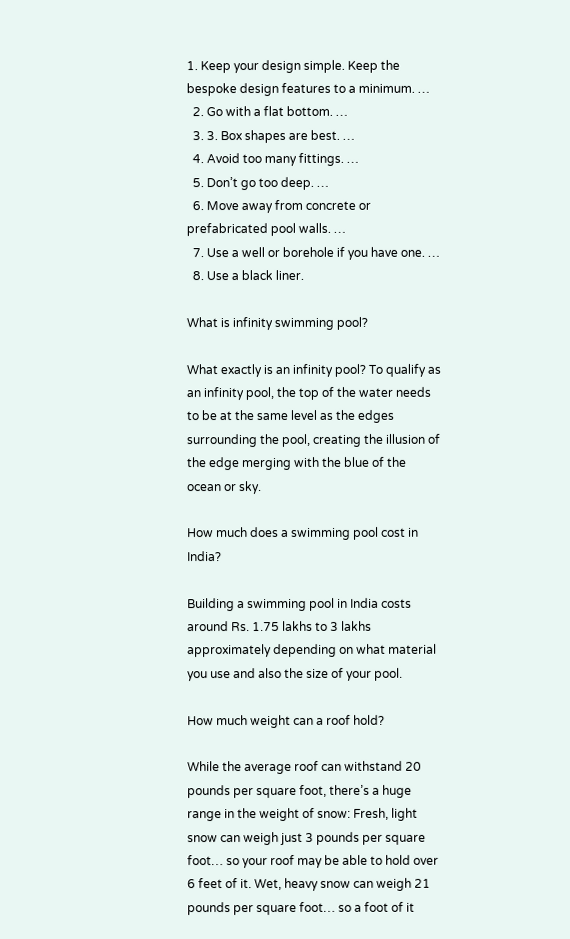1. Keep your design simple. Keep the bespoke design features to a minimum. …
  2. Go with a flat bottom. …
  3. 3. Box shapes are best. …
  4. Avoid too many fittings. …
  5. Don’t go too deep. …
  6. Move away from concrete or prefabricated pool walls. …
  7. Use a well or borehole if you have one. …
  8. Use a black liner.

What is infinity swimming pool?

What exactly is an infinity pool? To qualify as an infinity pool, the top of the water needs to be at the same level as the edges surrounding the pool, creating the illusion of the edge merging with the blue of the ocean or sky.

How much does a swimming pool cost in India?

Building a swimming pool in India costs around Rs. 1.75 lakhs to 3 lakhs approximately depending on what material you use and also the size of your pool.

How much weight can a roof hold?

While the average roof can withstand 20 pounds per square foot, there’s a huge range in the weight of snow: Fresh, light snow can weigh just 3 pounds per square foot… so your roof may be able to hold over 6 feet of it. Wet, heavy snow can weigh 21 pounds per square foot… so a foot of it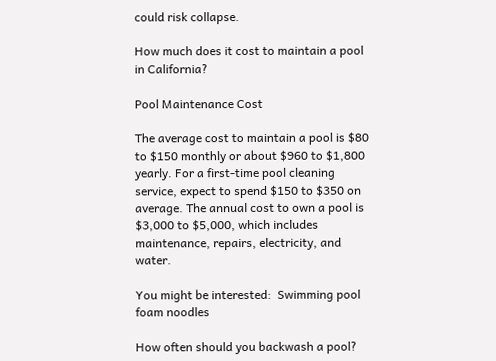could risk collapse.

How much does it cost to maintain a pool in California?

Pool Maintenance Cost

The average cost to maintain a pool is $80 to $150 monthly or about $960 to $1,800 yearly. For a first-time pool cleaning service, expect to spend $150 to $350 on average. The annual cost to own a pool is $3,000 to $5,000, which includes maintenance, repairs, electricity, and water.

You might be interested:  Swimming pool foam noodles

How often should you backwash a pool?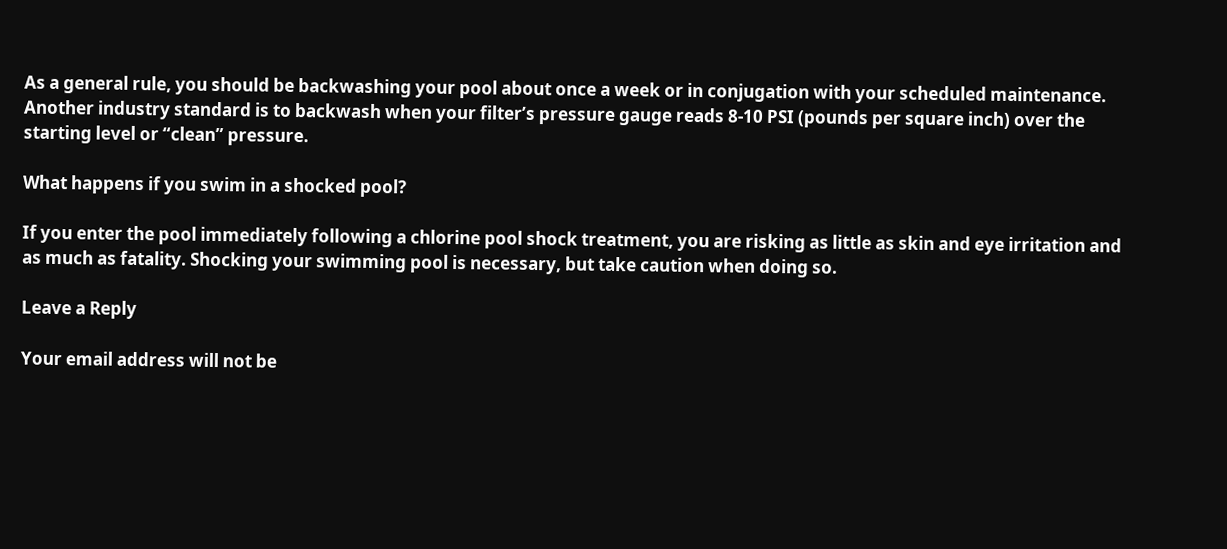As a general rule, you should be backwashing your pool about once a week or in conjugation with your scheduled maintenance. Another industry standard is to backwash when your filter’s pressure gauge reads 8-10 PSI (pounds per square inch) over the starting level or “clean” pressure.

What happens if you swim in a shocked pool?

If you enter the pool immediately following a chlorine pool shock treatment, you are risking as little as skin and eye irritation and as much as fatality. Shocking your swimming pool is necessary, but take caution when doing so.

Leave a Reply

Your email address will not be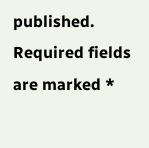published. Required fields are marked *